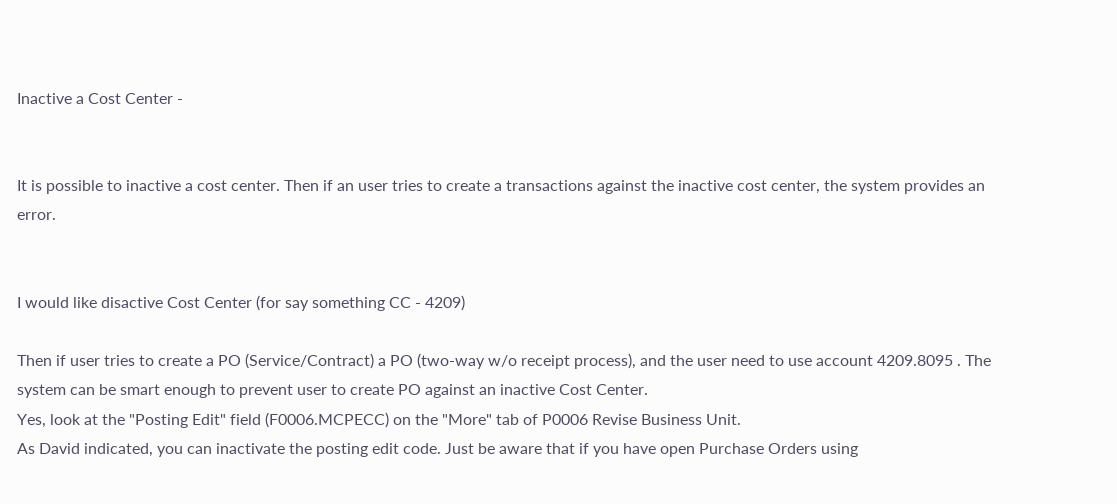Inactive a Cost Center -


It is possible to inactive a cost center. Then if an user tries to create a transactions against the inactive cost center, the system provides an error.


I would like disactive Cost Center (for say something CC - 4209)

Then if user tries to create a PO (Service/Contract) a PO (two-way w/o receipt process), and the user need to use account 4209.8095 . The system can be smart enough to prevent user to create PO against an inactive Cost Center.
Yes, look at the "Posting Edit" field (F0006.MCPECC) on the "More" tab of P0006 Revise Business Unit.
As David indicated, you can inactivate the posting edit code. Just be aware that if you have open Purchase Orders using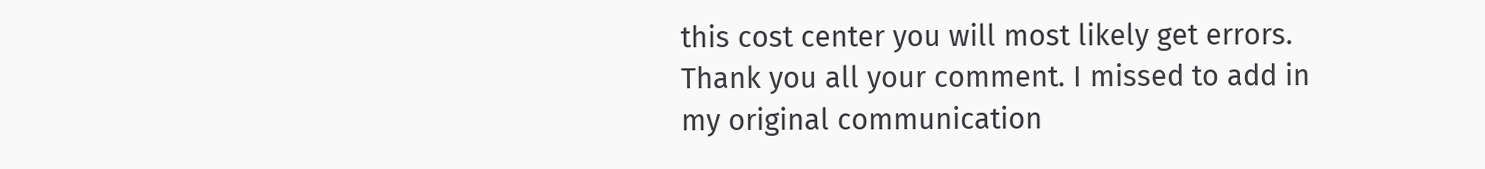this cost center you will most likely get errors.
Thank you all your comment. I missed to add in my original communication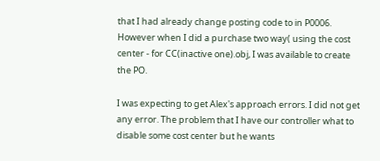that I had already change posting code to in P0006. However when I did a purchase two way( using the cost center - for CC(inactive one).obj, I was available to create the PO.

I was expecting to get Alex's approach errors. I did not get any error. The problem that I have our controller what to disable some cost center but he wants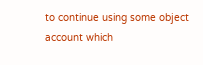to continue using some object account which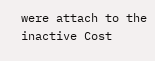were attach to the inactive Cost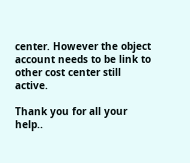center. However the object account needs to be link to other cost center still active.

Thank you for all your help..